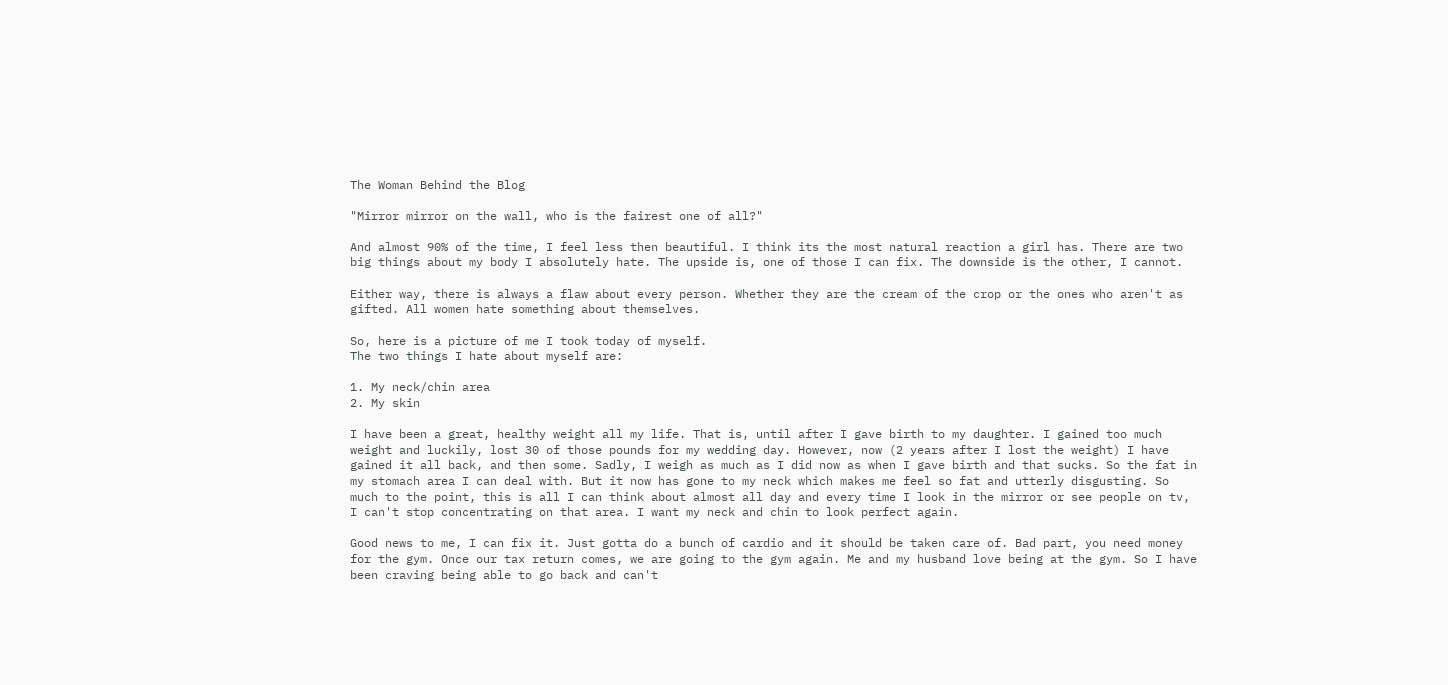The Woman Behind the Blog

"Mirror mirror on the wall, who is the fairest one of all?"

And almost 90% of the time, I feel less then beautiful. I think its the most natural reaction a girl has. There are two big things about my body I absolutely hate. The upside is, one of those I can fix. The downside is the other, I cannot.

Either way, there is always a flaw about every person. Whether they are the cream of the crop or the ones who aren't as gifted. All women hate something about themselves.

So, here is a picture of me I took today of myself.
The two things I hate about myself are:

1. My neck/chin area
2. My skin

I have been a great, healthy weight all my life. That is, until after I gave birth to my daughter. I gained too much weight and luckily, lost 30 of those pounds for my wedding day. However, now (2 years after I lost the weight) I have gained it all back, and then some. Sadly, I weigh as much as I did now as when I gave birth and that sucks. So the fat in my stomach area I can deal with. But it now has gone to my neck which makes me feel so fat and utterly disgusting. So much to the point, this is all I can think about almost all day and every time I look in the mirror or see people on tv, I can't stop concentrating on that area. I want my neck and chin to look perfect again.

Good news to me, I can fix it. Just gotta do a bunch of cardio and it should be taken care of. Bad part, you need money for the gym. Once our tax return comes, we are going to the gym again. Me and my husband love being at the gym. So I have been craving being able to go back and can't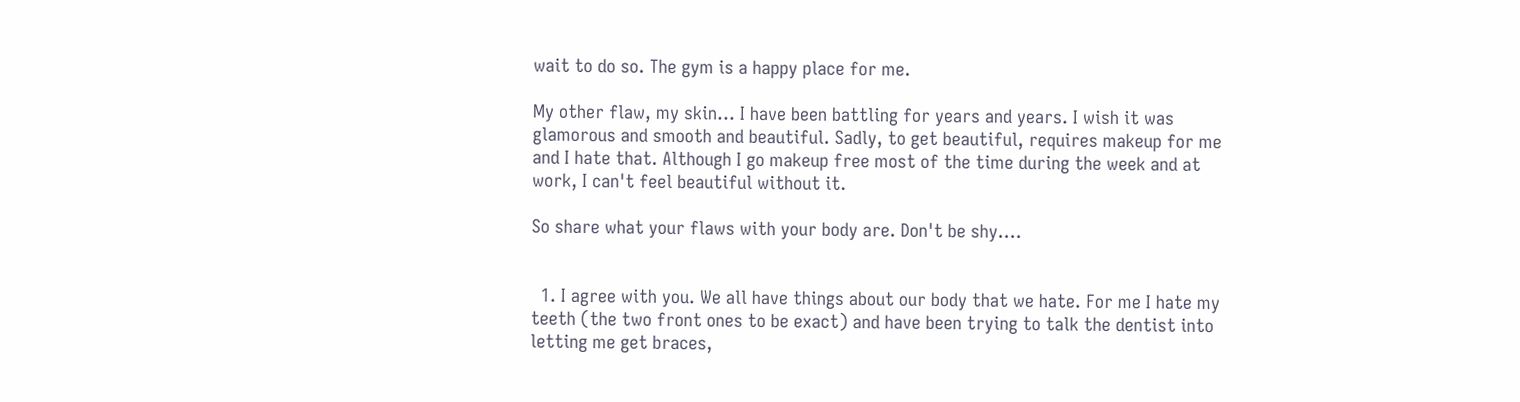wait to do so. The gym is a happy place for me.

My other flaw, my skin... I have been battling for years and years. I wish it was glamorous and smooth and beautiful. Sadly, to get beautiful, requires makeup for me and I hate that. Although I go makeup free most of the time during the week and at work, I can't feel beautiful without it.

So share what your flaws with your body are. Don't be shy....


  1. I agree with you. We all have things about our body that we hate. For me I hate my teeth (the two front ones to be exact) and have been trying to talk the dentist into letting me get braces,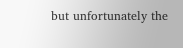but unfortunately the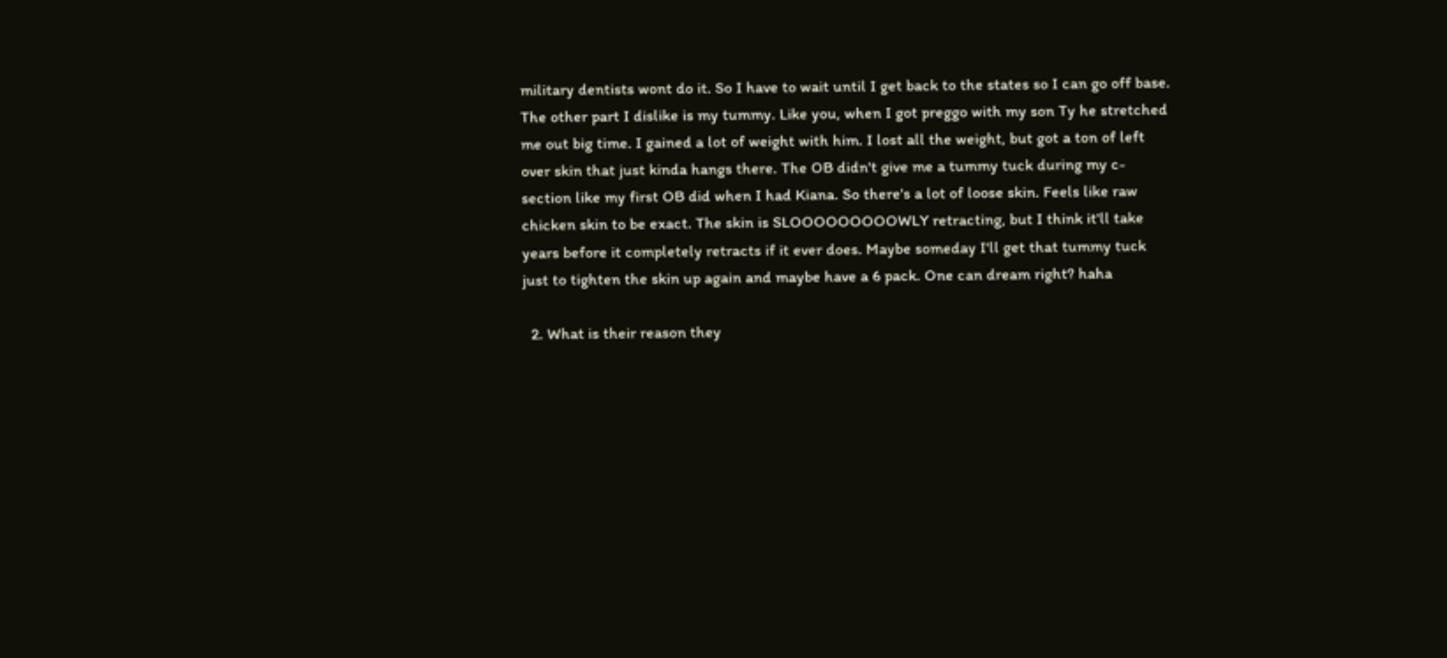military dentists wont do it. So I have to wait until I get back to the states so I can go off base. The other part I dislike is my tummy. Like you, when I got preggo with my son Ty he stretched me out big time. I gained a lot of weight with him. I lost all the weight, but got a ton of left over skin that just kinda hangs there. The OB didn't give me a tummy tuck during my c-section like my first OB did when I had Kiana. So there's a lot of loose skin. Feels like raw chicken skin to be exact. The skin is SLOOOOOOOOOWLY retracting, but I think it'll take years before it completely retracts if it ever does. Maybe someday I'll get that tummy tuck just to tighten the skin up again and maybe have a 6 pack. One can dream right? haha

  2. What is their reason they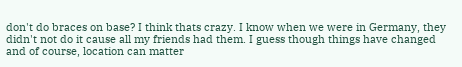don't do braces on base? I think thats crazy. I know when we were in Germany, they didn't not do it cause all my friends had them. I guess though things have changed and of course, location can matter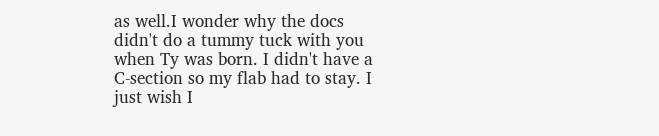as well.I wonder why the docs didn't do a tummy tuck with you when Ty was born. I didn't have a C-section so my flab had to stay. I just wish I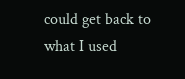could get back to what I used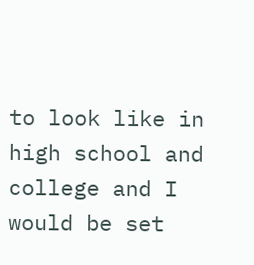to look like in high school and college and I would be set